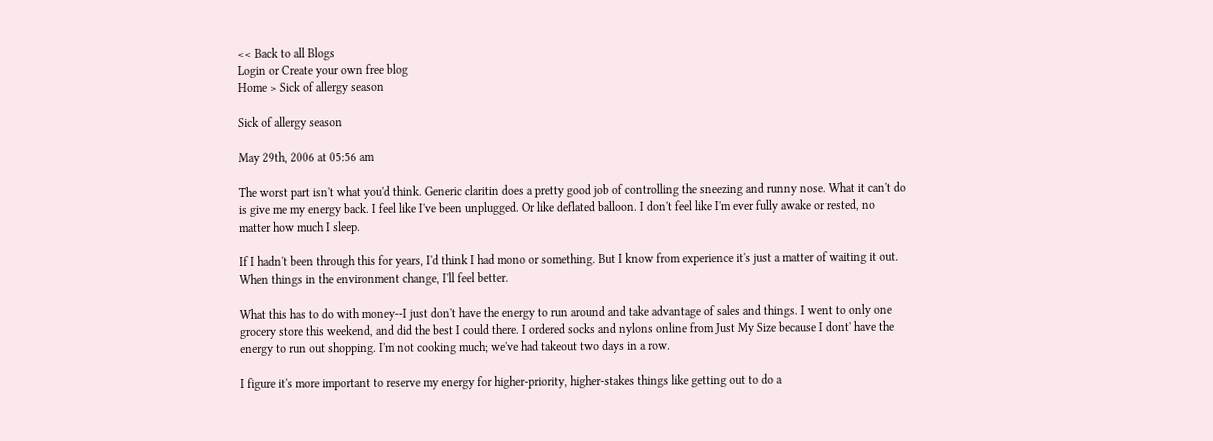<< Back to all Blogs
Login or Create your own free blog
Home > Sick of allergy season

Sick of allergy season

May 29th, 2006 at 05:56 am

The worst part isn't what you'd think. Generic claritin does a pretty good job of controlling the sneezing and runny nose. What it can't do is give me my energy back. I feel like I've been unplugged. Or like deflated balloon. I don't feel like I'm ever fully awake or rested, no matter how much I sleep.

If I hadn't been through this for years, I'd think I had mono or something. But I know from experience it's just a matter of waiting it out. When things in the environment change, I'll feel better.

What this has to do with money--I just don't have the energy to run around and take advantage of sales and things. I went to only one grocery store this weekend, and did the best I could there. I ordered socks and nylons online from Just My Size because I dont' have the energy to run out shopping. I'm not cooking much; we've had takeout two days in a row.

I figure it's more important to reserve my energy for higher-priority, higher-stakes things like getting out to do a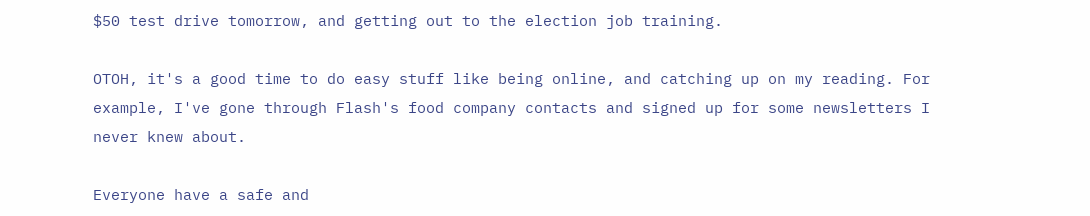$50 test drive tomorrow, and getting out to the election job training.

OTOH, it's a good time to do easy stuff like being online, and catching up on my reading. For example, I've gone through Flash's food company contacts and signed up for some newsletters I never knew about.

Everyone have a safe and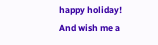happy holiday! And wish me a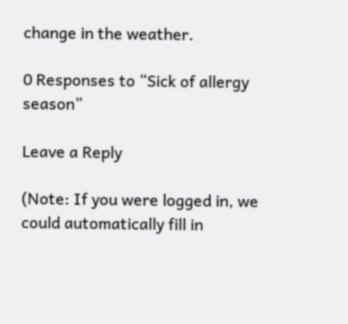change in the weather.

0 Responses to “Sick of allergy season”

Leave a Reply

(Note: If you were logged in, we could automatically fill in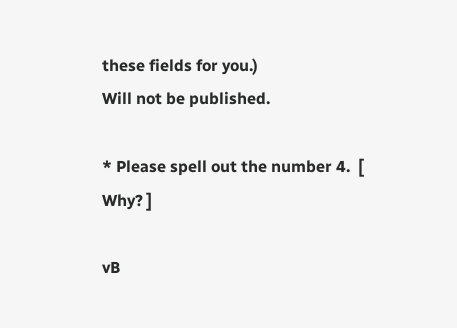these fields for you.)
Will not be published.

* Please spell out the number 4.  [ Why? ]

vB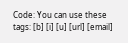Code: You can use these tags: [b] [i] [u] [url] [email]